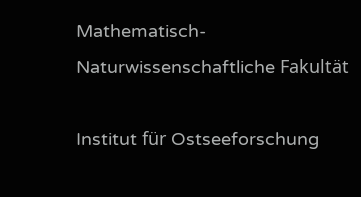Mathematisch-Naturwissenschaftliche Fakultät

Institut für Ostseeforschung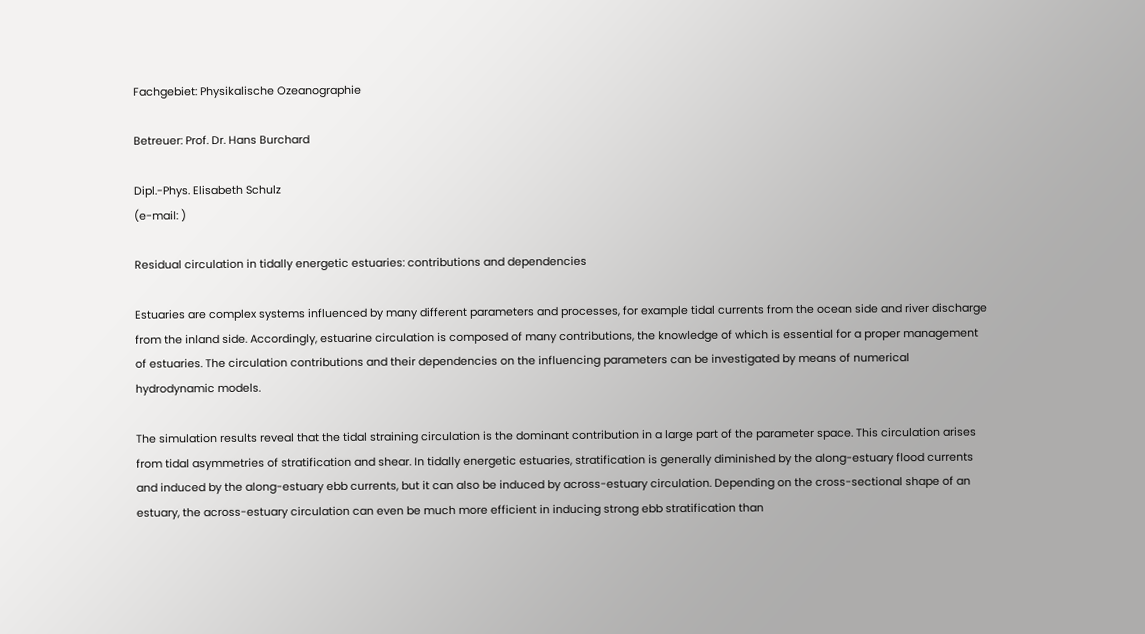Fachgebiet: Physikalische Ozeanographie

Betreuer: Prof. Dr. Hans Burchard

Dipl.-Phys. Elisabeth Schulz
(e-mail: )

Residual circulation in tidally energetic estuaries: contributions and dependencies

Estuaries are complex systems influenced by many different parameters and processes, for example tidal currents from the ocean side and river discharge from the inland side. Accordingly, estuarine circulation is composed of many contributions, the knowledge of which is essential for a proper management of estuaries. The circulation contributions and their dependencies on the influencing parameters can be investigated by means of numerical hydrodynamic models.

The simulation results reveal that the tidal straining circulation is the dominant contribution in a large part of the parameter space. This circulation arises from tidal asymmetries of stratification and shear. In tidally energetic estuaries, stratification is generally diminished by the along-estuary flood currents and induced by the along-estuary ebb currents, but it can also be induced by across-estuary circulation. Depending on the cross-sectional shape of an estuary, the across-estuary circulation can even be much more efficient in inducing strong ebb stratification than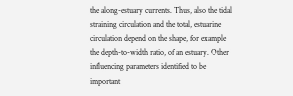the along-estuary currents. Thus, also the tidal straining circulation and the total, estuarine circulation depend on the shape, for example the depth-to-width ratio, of an estuary. Other influencing parameters identified to be important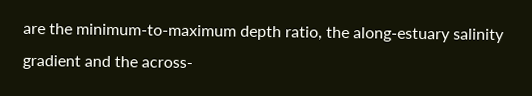are the minimum-to-maximum depth ratio, the along-estuary salinity gradient and the across-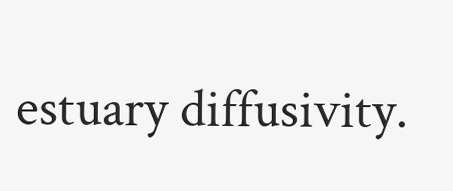estuary diffusivity.